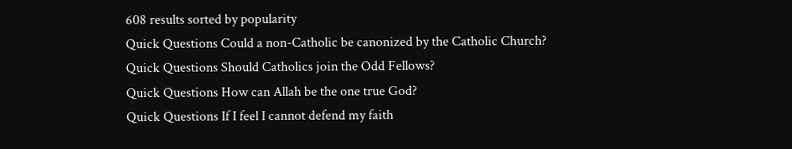608 results sorted by popularity
Quick Questions Could a non-Catholic be canonized by the Catholic Church?
Quick Questions Should Catholics join the Odd Fellows?
Quick Questions How can Allah be the one true God?
Quick Questions If I feel I cannot defend my faith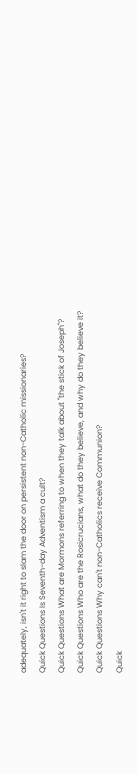adequately, isn't it right to slam the door on persistent non-Catholic missionaries?
Quick Questions Is Seventh-day Adventism a cult?
Quick Questions What are Mormons referring to when they talk about "the stick of Joseph"?
Quick Questions Who are the Rosicrucians, what do they believe, and why do they believe it?
Quick Questions Why can't non-Catholics receive Communion?
Quick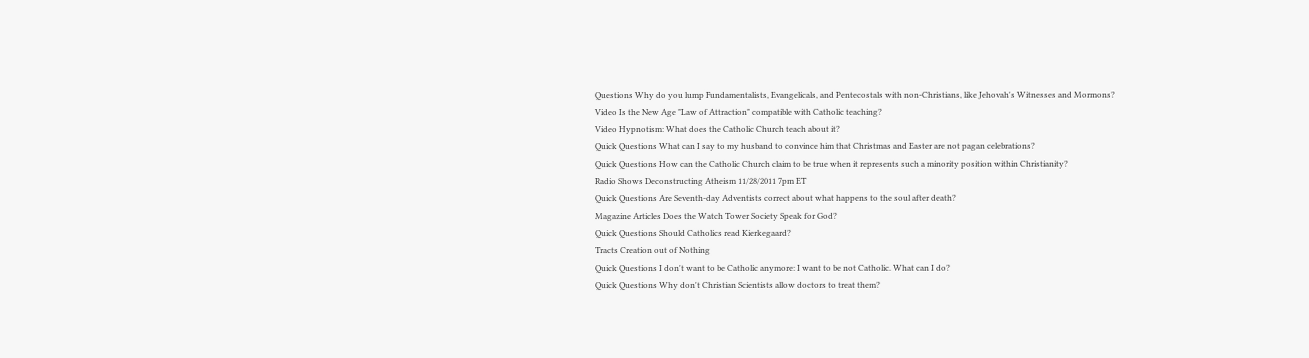Questions Why do you lump Fundamentalists, Evangelicals, and Pentecostals with non-Christians, like Jehovah's Witnesses and Mormons?
Video Is the New Age "Law of Attraction" compatible with Catholic teaching?
Video Hypnotism: What does the Catholic Church teach about it?
Quick Questions What can I say to my husband to convince him that Christmas and Easter are not pagan celebrations?
Quick Questions How can the Catholic Church claim to be true when it represents such a minority position within Christianity?
Radio Shows Deconstructing Atheism 11/28/2011 7pm ET
Quick Questions Are Seventh-day Adventists correct about what happens to the soul after death?
Magazine Articles Does the Watch Tower Society Speak for God?
Quick Questions Should Catholics read Kierkegaard?
Tracts Creation out of Nothing
Quick Questions I don't want to be Catholic anymore: I want to be not Catholic. What can I do?
Quick Questions Why don't Christian Scientists allow doctors to treat them?